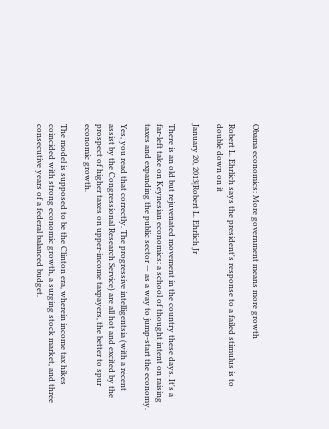Obama economics: More government means more growth

Robert L. Ehrlich says the president's response to a failed stimulus is to double down on it

January 20, 2013|Robert L. Ehrlich Jr

There is an old but rejuvenated movement in the country these days. It's a far-left take on Keynesian economics: a school of thought intent on raising taxes and expanding the public sector — as a way to jump-start the economy.

Yes, you read that correctly. The progressive intelligentsia (with a recent assist by the Congressional Research Service) are all hot and excited by the prospect of higher taxes on upper-income taxpayers, the better to spur economic growth.

The model is supposed to be the Clinton era, wherein income tax hikes coincided with strong economic growth, a surging stock market, and three consecutive years of a federal balanced budget.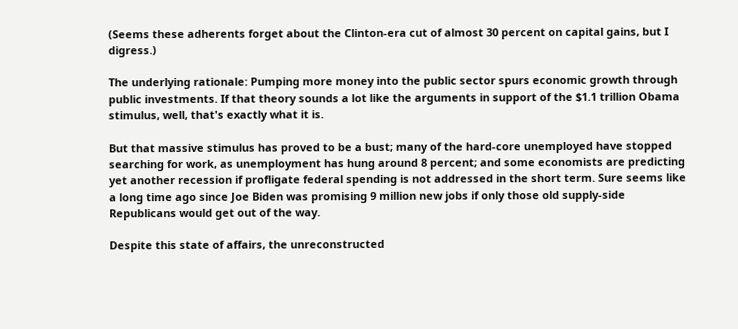(Seems these adherents forget about the Clinton-era cut of almost 30 percent on capital gains, but I digress.)

The underlying rationale: Pumping more money into the public sector spurs economic growth through public investments. If that theory sounds a lot like the arguments in support of the $1.1 trillion Obama stimulus, well, that's exactly what it is.

But that massive stimulus has proved to be a bust; many of the hard-core unemployed have stopped searching for work, as unemployment has hung around 8 percent; and some economists are predicting yet another recession if profligate federal spending is not addressed in the short term. Sure seems like a long time ago since Joe Biden was promising 9 million new jobs if only those old supply-side Republicans would get out of the way.

Despite this state of affairs, the unreconstructed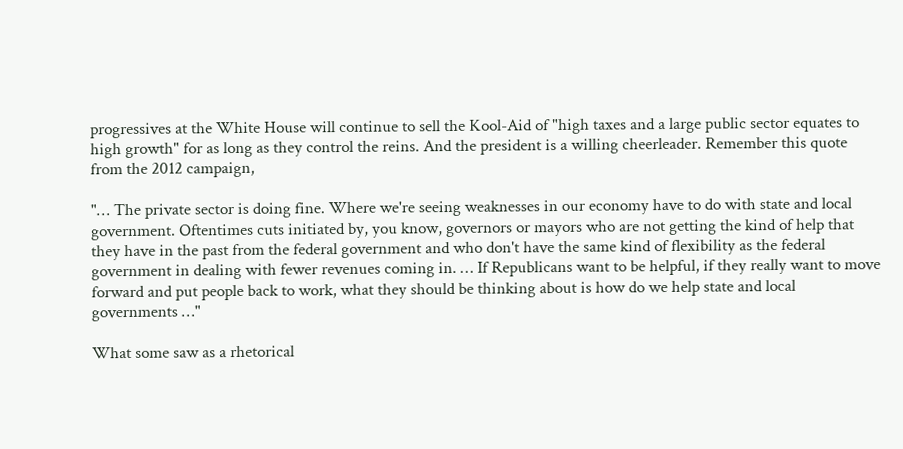progressives at the White House will continue to sell the Kool-Aid of "high taxes and a large public sector equates to high growth" for as long as they control the reins. And the president is a willing cheerleader. Remember this quote from the 2012 campaign,

"… The private sector is doing fine. Where we're seeing weaknesses in our economy have to do with state and local government. Oftentimes cuts initiated by, you know, governors or mayors who are not getting the kind of help that they have in the past from the federal government and who don't have the same kind of flexibility as the federal government in dealing with fewer revenues coming in. … If Republicans want to be helpful, if they really want to move forward and put people back to work, what they should be thinking about is how do we help state and local governments …"

What some saw as a rhetorical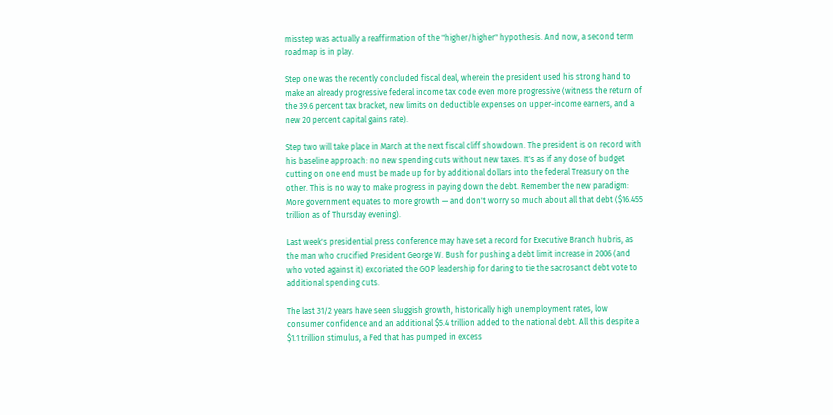misstep was actually a reaffirmation of the "higher/higher" hypothesis. And now, a second term roadmap is in play.

Step one was the recently concluded fiscal deal, wherein the president used his strong hand to make an already progressive federal income tax code even more progressive (witness the return of the 39.6 percent tax bracket, new limits on deductible expenses on upper-income earners, and a new 20 percent capital gains rate).

Step two will take place in March at the next fiscal cliff showdown. The president is on record with his baseline approach: no new spending cuts without new taxes. It's as if any dose of budget cutting on one end must be made up for by additional dollars into the federal Treasury on the other. This is no way to make progress in paying down the debt. Remember the new paradigm: More government equates to more growth — and don't worry so much about all that debt ($16.455 trillion as of Thursday evening).

Last week's presidential press conference may have set a record for Executive Branch hubris, as the man who crucified President George W. Bush for pushing a debt limit increase in 2006 (and who voted against it) excoriated the GOP leadership for daring to tie the sacrosanct debt vote to additional spending cuts.

The last 31/2 years have seen sluggish growth, historically high unemployment rates, low consumer confidence and an additional $5.4 trillion added to the national debt. All this despite a $1.1 trillion stimulus, a Fed that has pumped in excess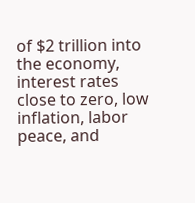of $2 trillion into the economy, interest rates close to zero, low inflation, labor peace, and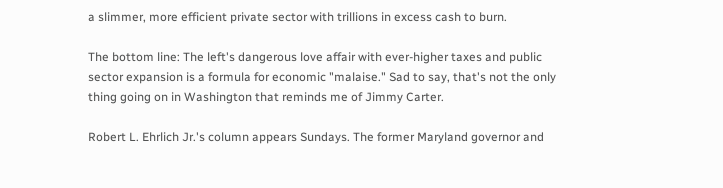a slimmer, more efficient private sector with trillions in excess cash to burn.

The bottom line: The left's dangerous love affair with ever-higher taxes and public sector expansion is a formula for economic "malaise." Sad to say, that's not the only thing going on in Washington that reminds me of Jimmy Carter.

Robert L. Ehrlich Jr.'s column appears Sundays. The former Maryland governor and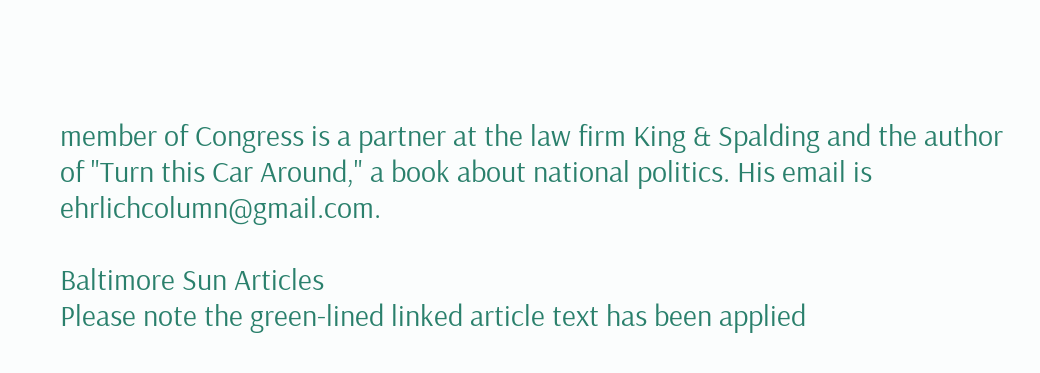member of Congress is a partner at the law firm King & Spalding and the author of "Turn this Car Around," a book about national politics. His email is ehrlichcolumn@gmail.com.

Baltimore Sun Articles
Please note the green-lined linked article text has been applied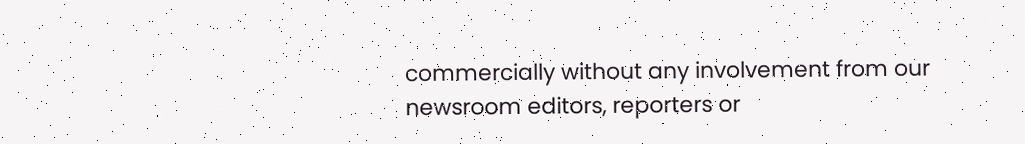commercially without any involvement from our newsroom editors, reporters or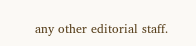any other editorial staff.